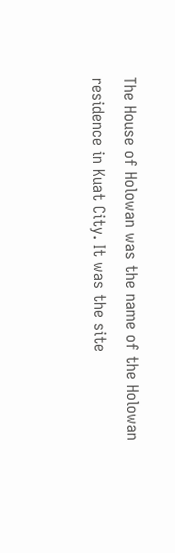The House of Holowan was the name of the Holowan residence in Kuat City. It was the site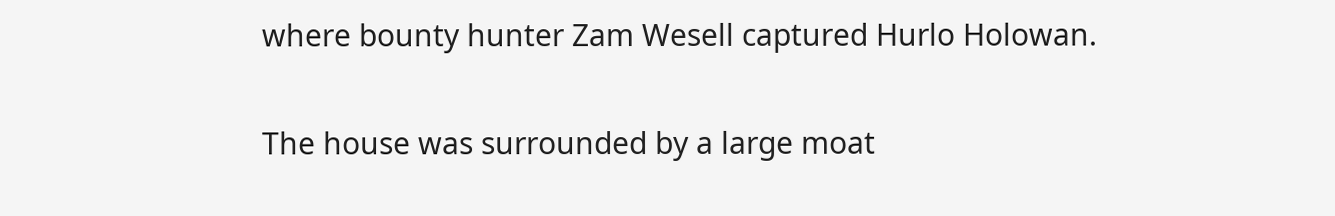where bounty hunter Zam Wesell captured Hurlo Holowan.

The house was surrounded by a large moat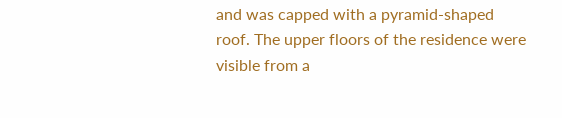and was capped with a pyramid-shaped roof. The upper floors of the residence were visible from a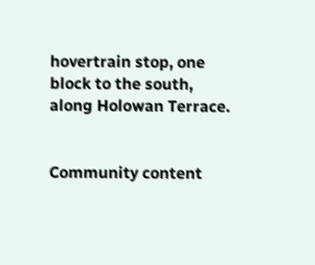hovertrain stop, one block to the south, along Holowan Terrace.


Community content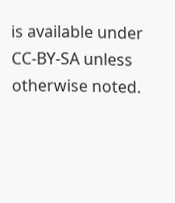is available under CC-BY-SA unless otherwise noted.